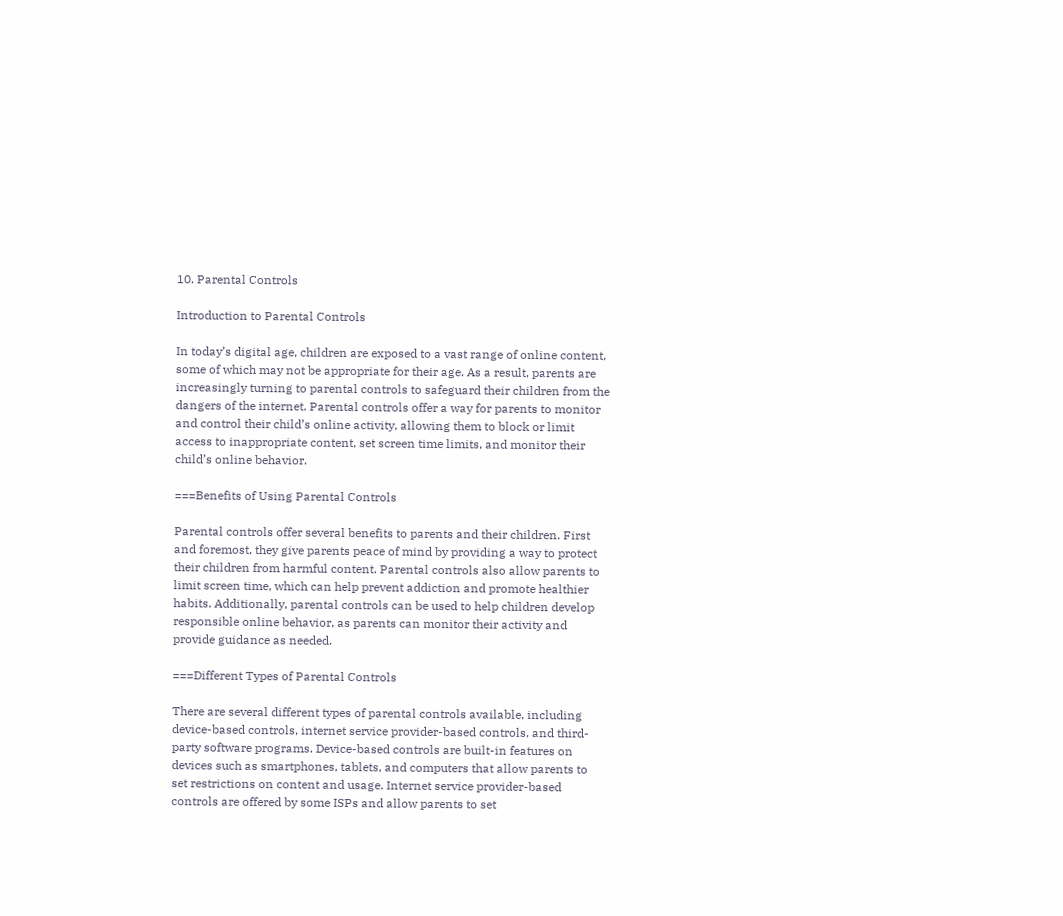10. Parental Controls

Introduction to Parental Controls

In today’s digital age, children are exposed to a vast range of online content, some of which may not be appropriate for their age. As a result, parents are increasingly turning to parental controls to safeguard their children from the dangers of the internet. Parental controls offer a way for parents to monitor and control their child’s online activity, allowing them to block or limit access to inappropriate content, set screen time limits, and monitor their child’s online behavior.

===Benefits of Using Parental Controls

Parental controls offer several benefits to parents and their children. First and foremost, they give parents peace of mind by providing a way to protect their children from harmful content. Parental controls also allow parents to limit screen time, which can help prevent addiction and promote healthier habits. Additionally, parental controls can be used to help children develop responsible online behavior, as parents can monitor their activity and provide guidance as needed.

===Different Types of Parental Controls

There are several different types of parental controls available, including device-based controls, internet service provider-based controls, and third-party software programs. Device-based controls are built-in features on devices such as smartphones, tablets, and computers that allow parents to set restrictions on content and usage. Internet service provider-based controls are offered by some ISPs and allow parents to set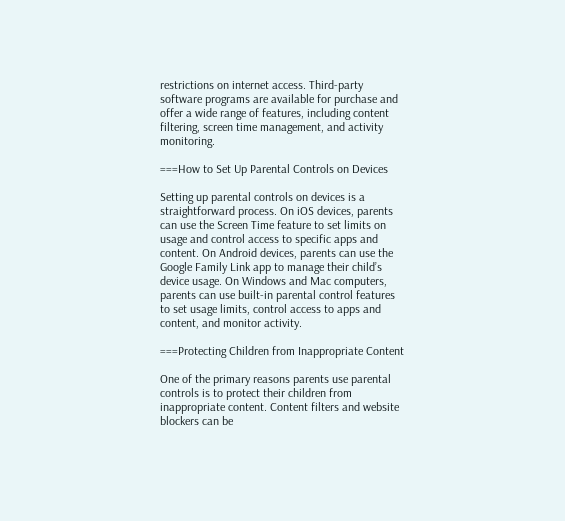restrictions on internet access. Third-party software programs are available for purchase and offer a wide range of features, including content filtering, screen time management, and activity monitoring.

===How to Set Up Parental Controls on Devices

Setting up parental controls on devices is a straightforward process. On iOS devices, parents can use the Screen Time feature to set limits on usage and control access to specific apps and content. On Android devices, parents can use the Google Family Link app to manage their child’s device usage. On Windows and Mac computers, parents can use built-in parental control features to set usage limits, control access to apps and content, and monitor activity.

===Protecting Children from Inappropriate Content

One of the primary reasons parents use parental controls is to protect their children from inappropriate content. Content filters and website blockers can be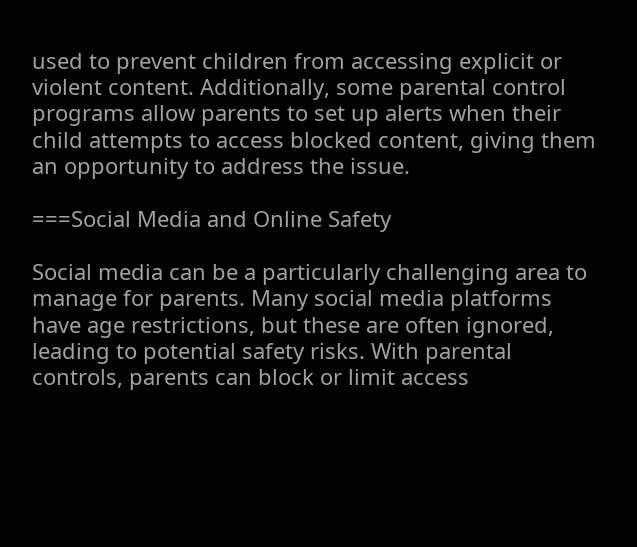used to prevent children from accessing explicit or violent content. Additionally, some parental control programs allow parents to set up alerts when their child attempts to access blocked content, giving them an opportunity to address the issue.

===Social Media and Online Safety

Social media can be a particularly challenging area to manage for parents. Many social media platforms have age restrictions, but these are often ignored, leading to potential safety risks. With parental controls, parents can block or limit access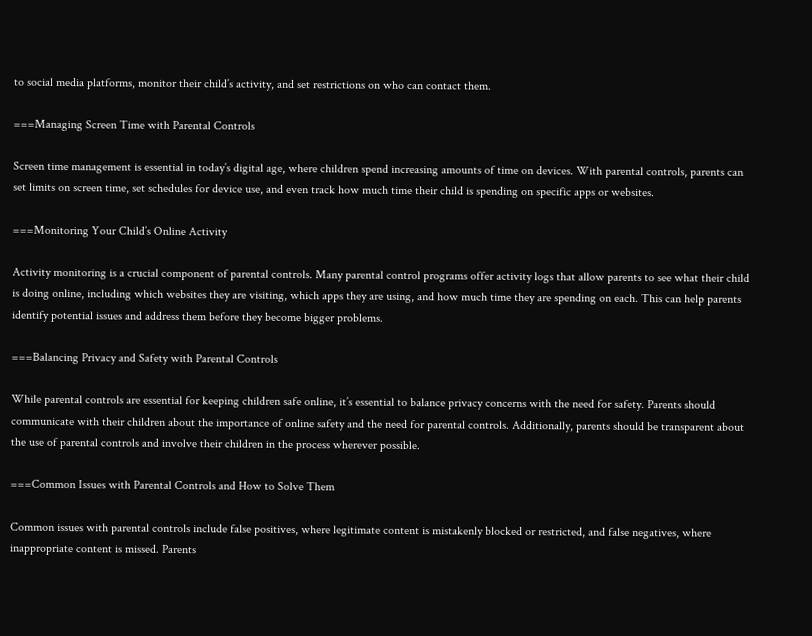to social media platforms, monitor their child’s activity, and set restrictions on who can contact them.

===Managing Screen Time with Parental Controls

Screen time management is essential in today’s digital age, where children spend increasing amounts of time on devices. With parental controls, parents can set limits on screen time, set schedules for device use, and even track how much time their child is spending on specific apps or websites.

===Monitoring Your Child’s Online Activity

Activity monitoring is a crucial component of parental controls. Many parental control programs offer activity logs that allow parents to see what their child is doing online, including which websites they are visiting, which apps they are using, and how much time they are spending on each. This can help parents identify potential issues and address them before they become bigger problems.

===Balancing Privacy and Safety with Parental Controls

While parental controls are essential for keeping children safe online, it’s essential to balance privacy concerns with the need for safety. Parents should communicate with their children about the importance of online safety and the need for parental controls. Additionally, parents should be transparent about the use of parental controls and involve their children in the process wherever possible.

===Common Issues with Parental Controls and How to Solve Them

Common issues with parental controls include false positives, where legitimate content is mistakenly blocked or restricted, and false negatives, where inappropriate content is missed. Parents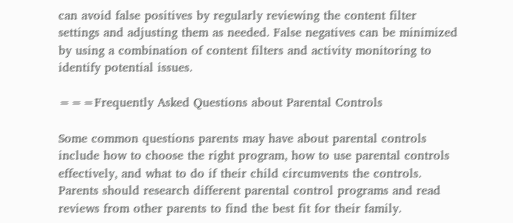can avoid false positives by regularly reviewing the content filter settings and adjusting them as needed. False negatives can be minimized by using a combination of content filters and activity monitoring to identify potential issues.

===Frequently Asked Questions about Parental Controls

Some common questions parents may have about parental controls include how to choose the right program, how to use parental controls effectively, and what to do if their child circumvents the controls. Parents should research different parental control programs and read reviews from other parents to find the best fit for their family.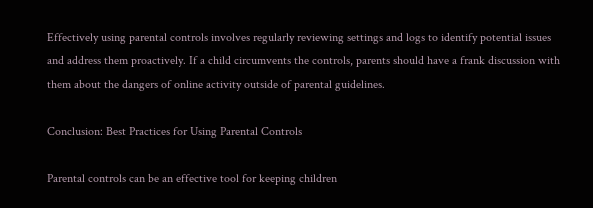Effectively using parental controls involves regularly reviewing settings and logs to identify potential issues and address them proactively. If a child circumvents the controls, parents should have a frank discussion with them about the dangers of online activity outside of parental guidelines.

Conclusion: Best Practices for Using Parental Controls

Parental controls can be an effective tool for keeping children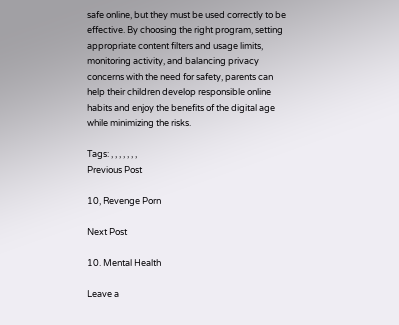safe online, but they must be used correctly to be effective. By choosing the right program, setting appropriate content filters and usage limits, monitoring activity, and balancing privacy concerns with the need for safety, parents can help their children develop responsible online habits and enjoy the benefits of the digital age while minimizing the risks.

Tags: , , , , , , ,
Previous Post

10, Revenge Porn

Next Post

10. Mental Health

Leave a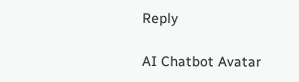Reply

AI Chatbot Avatar